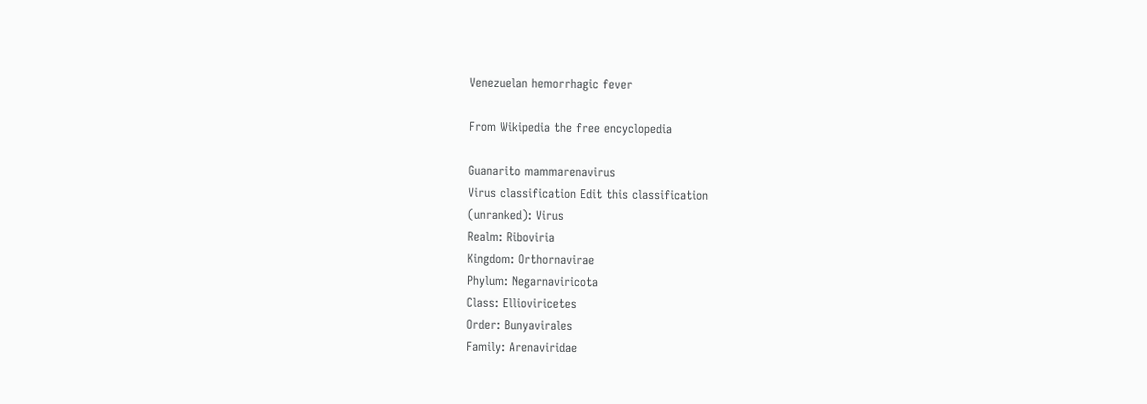Venezuelan hemorrhagic fever

From Wikipedia the free encyclopedia

Guanarito mammarenavirus
Virus classification Edit this classification
(unranked): Virus
Realm: Riboviria
Kingdom: Orthornavirae
Phylum: Negarnaviricota
Class: Ellioviricetes
Order: Bunyavirales
Family: Arenaviridae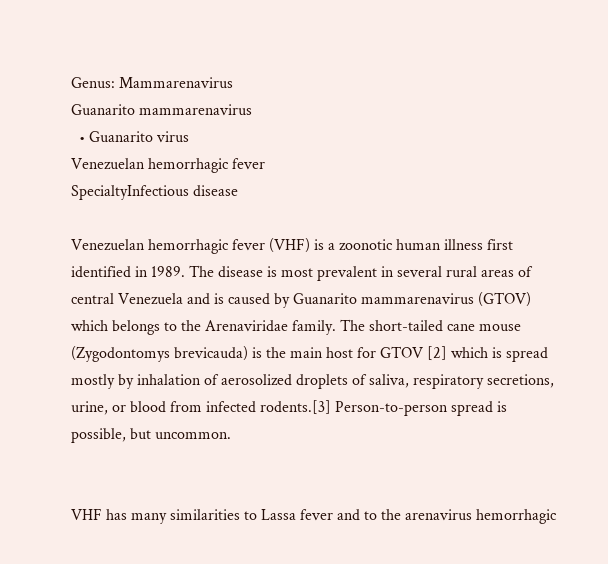Genus: Mammarenavirus
Guanarito mammarenavirus
  • Guanarito virus
Venezuelan hemorrhagic fever
SpecialtyInfectious disease

Venezuelan hemorrhagic fever (VHF) is a zoonotic human illness first identified in 1989. The disease is most prevalent in several rural areas of central Venezuela and is caused by Guanarito mammarenavirus (GTOV) which belongs to the Arenaviridae family. The short-tailed cane mouse (Zygodontomys brevicauda) is the main host for GTOV [2] which is spread mostly by inhalation of aerosolized droplets of saliva, respiratory secretions, urine, or blood from infected rodents.[3] Person-to-person spread is possible, but uncommon.


VHF has many similarities to Lassa fever and to the arenavirus hemorrhagic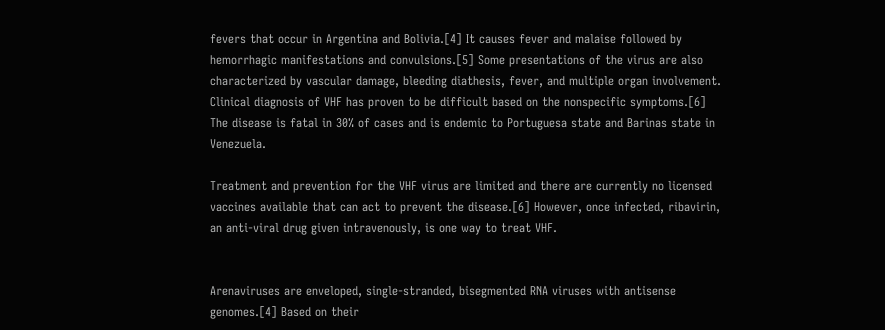fevers that occur in Argentina and Bolivia.[4] It causes fever and malaise followed by hemorrhagic manifestations and convulsions.[5] Some presentations of the virus are also characterized by vascular damage, bleeding diathesis, fever, and multiple organ involvement. Clinical diagnosis of VHF has proven to be difficult based on the nonspecific symptoms.[6] The disease is fatal in 30% of cases and is endemic to Portuguesa state and Barinas state in Venezuela.

Treatment and prevention for the VHF virus are limited and there are currently no licensed vaccines available that can act to prevent the disease.[6] However, once infected, ribavirin, an anti-viral drug given intravenously, is one way to treat VHF.


Arenaviruses are enveloped, single-stranded, bisegmented RNA viruses with antisense genomes.[4] Based on their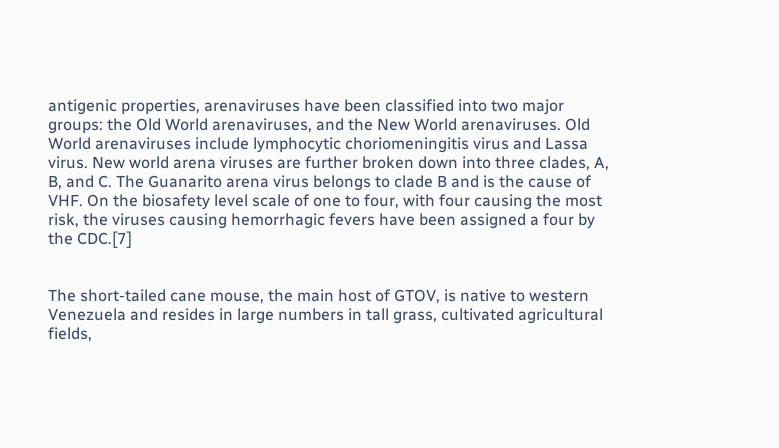antigenic properties, arenaviruses have been classified into two major groups: the Old World arenaviruses, and the New World arenaviruses. Old World arenaviruses include lymphocytic choriomeningitis virus and Lassa virus. New world arena viruses are further broken down into three clades, A, B, and C. The Guanarito arena virus belongs to clade B and is the cause of VHF. On the biosafety level scale of one to four, with four causing the most risk, the viruses causing hemorrhagic fevers have been assigned a four by the CDC.[7]


The short-tailed cane mouse, the main host of GTOV, is native to western Venezuela and resides in large numbers in tall grass, cultivated agricultural fields,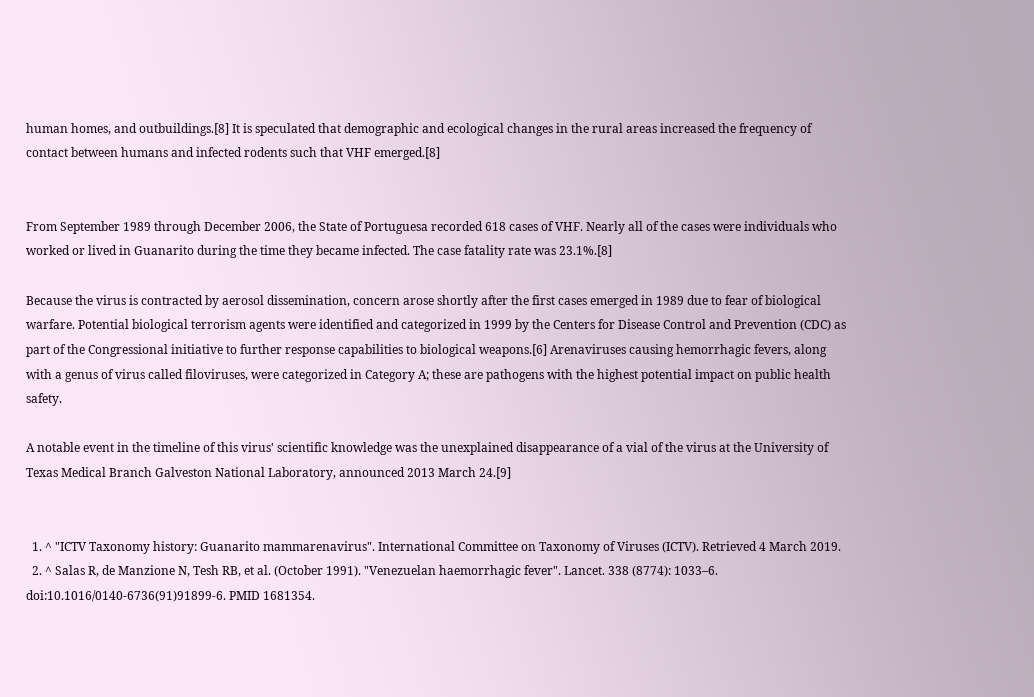human homes, and outbuildings.[8] It is speculated that demographic and ecological changes in the rural areas increased the frequency of contact between humans and infected rodents such that VHF emerged.[8]


From September 1989 through December 2006, the State of Portuguesa recorded 618 cases of VHF. Nearly all of the cases were individuals who worked or lived in Guanarito during the time they became infected. The case fatality rate was 23.1%.[8]

Because the virus is contracted by aerosol dissemination, concern arose shortly after the first cases emerged in 1989 due to fear of biological warfare. Potential biological terrorism agents were identified and categorized in 1999 by the Centers for Disease Control and Prevention (CDC) as part of the Congressional initiative to further response capabilities to biological weapons.[6] Arenaviruses causing hemorrhagic fevers, along with a genus of virus called filoviruses, were categorized in Category A; these are pathogens with the highest potential impact on public health safety.

A notable event in the timeline of this virus' scientific knowledge was the unexplained disappearance of a vial of the virus at the University of Texas Medical Branch Galveston National Laboratory, announced 2013 March 24.[9]


  1. ^ "ICTV Taxonomy history: Guanarito mammarenavirus". International Committee on Taxonomy of Viruses (ICTV). Retrieved 4 March 2019.
  2. ^ Salas R, de Manzione N, Tesh RB, et al. (October 1991). "Venezuelan haemorrhagic fever". Lancet. 338 (8774): 1033–6. doi:10.1016/0140-6736(91)91899-6. PMID 1681354.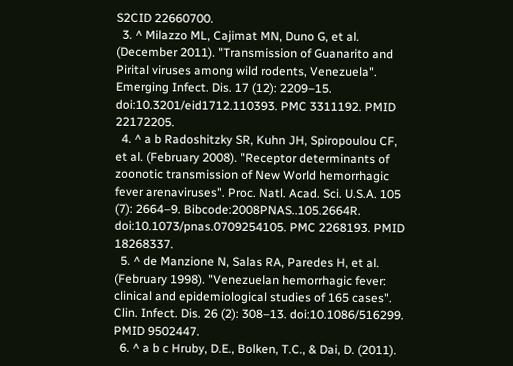S2CID 22660700.
  3. ^ Milazzo ML, Cajimat MN, Duno G, et al. (December 2011). "Transmission of Guanarito and Pirital viruses among wild rodents, Venezuela". Emerging Infect. Dis. 17 (12): 2209–15. doi:10.3201/eid1712.110393. PMC 3311192. PMID 22172205.
  4. ^ a b Radoshitzky SR, Kuhn JH, Spiropoulou CF, et al. (February 2008). "Receptor determinants of zoonotic transmission of New World hemorrhagic fever arenaviruses". Proc. Natl. Acad. Sci. U.S.A. 105 (7): 2664–9. Bibcode:2008PNAS..105.2664R. doi:10.1073/pnas.0709254105. PMC 2268193. PMID 18268337.
  5. ^ de Manzione N, Salas RA, Paredes H, et al. (February 1998). "Venezuelan hemorrhagic fever: clinical and epidemiological studies of 165 cases". Clin. Infect. Dis. 26 (2): 308–13. doi:10.1086/516299. PMID 9502447.
  6. ^ a b c Hruby, D.E., Bolken, T.C., & Dai, D. (2011).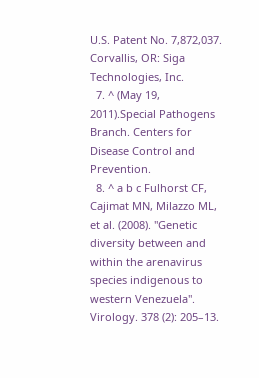U.S. Patent No. 7,872,037. Corvallis, OR: Siga Technologies, Inc.
  7. ^ (May 19, 2011).Special Pathogens Branch. Centers for Disease Control and Prevention.
  8. ^ a b c Fulhorst CF, Cajimat MN, Milazzo ML, et al. (2008). "Genetic diversity between and within the arenavirus species indigenous to western Venezuela". Virology. 378 (2): 205–13.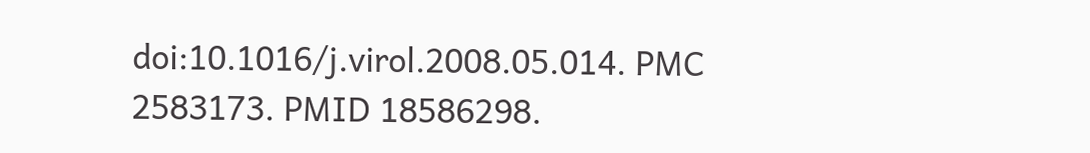doi:10.1016/j.virol.2008.05.014. PMC 2583173. PMID 18586298.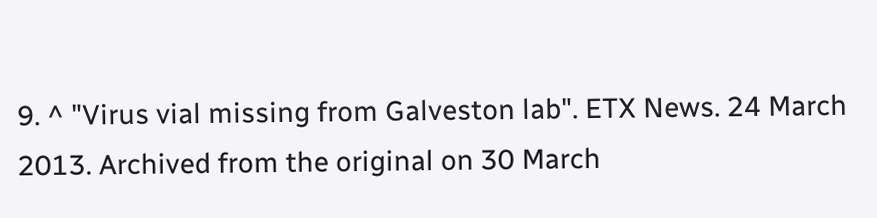9. ^ "Virus vial missing from Galveston lab". ETX News. 24 March 2013. Archived from the original on 30 March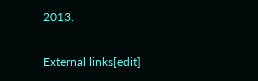2013.

External links[edit]